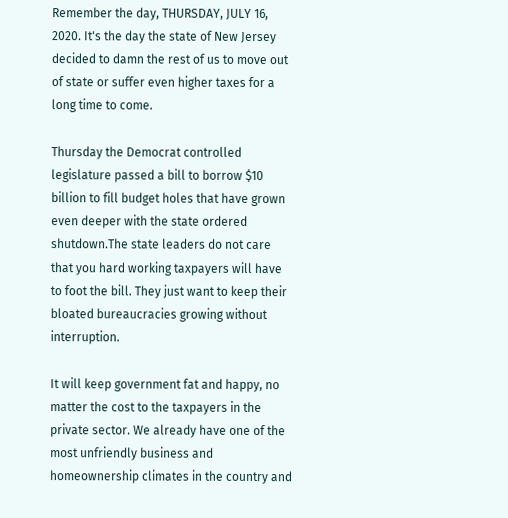Remember the day, THURSDAY, JULY 16, 2020. It's the day the state of New Jersey decided to damn the rest of us to move out of state or suffer even higher taxes for a long time to come.

Thursday the Democrat controlled legislature passed a bill to borrow $10 billion to fill budget holes that have grown even deeper with the state ordered shutdown.The state leaders do not care that you hard working taxpayers will have to foot the bill. They just want to keep their bloated bureaucracies growing without interruption.

It will keep government fat and happy, no matter the cost to the taxpayers in the private sector. We already have one of the most unfriendly business and homeownership climates in the country and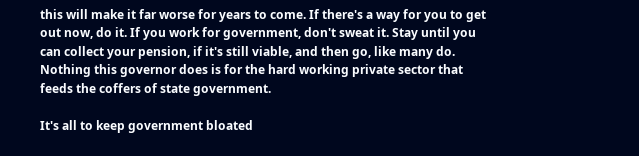this will make it far worse for years to come. If there's a way for you to get out now, do it. If you work for government, don't sweat it. Stay until you can collect your pension, if it's still viable, and then go, like many do. Nothing this governor does is for the hard working private sector that feeds the coffers of state government.

It's all to keep government bloated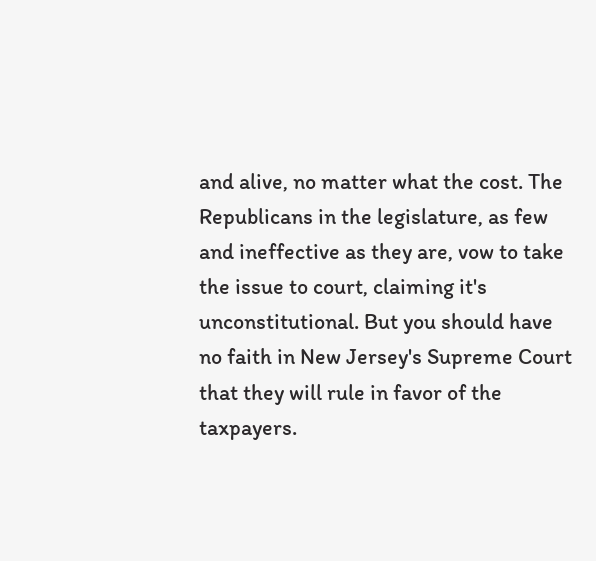and alive, no matter what the cost. The Republicans in the legislature, as few and ineffective as they are, vow to take the issue to court, claiming it's unconstitutional. But you should have no faith in New Jersey's Supreme Court that they will rule in favor of the taxpayers.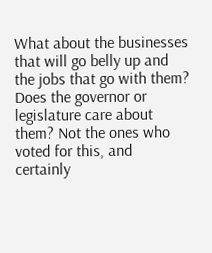What about the businesses that will go belly up and the jobs that go with them? Does the governor or legislature care about them? Not the ones who voted for this, and certainly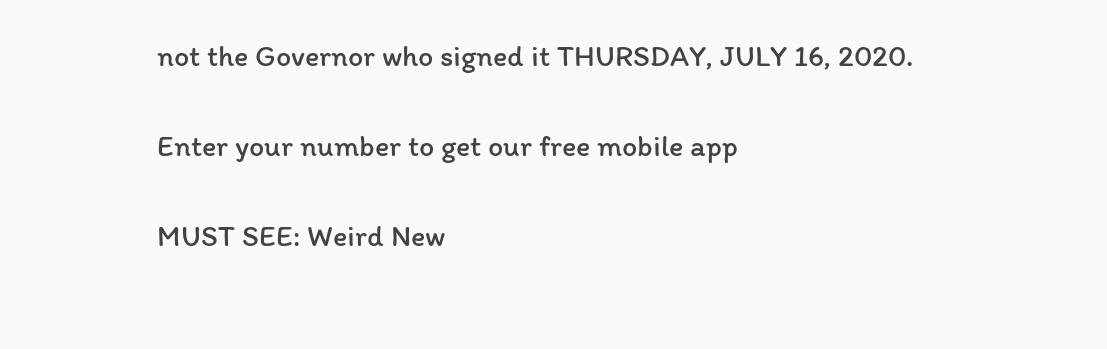not the Governor who signed it THURSDAY, JULY 16, 2020.

Enter your number to get our free mobile app

MUST SEE: Weird New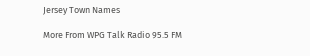Jersey Town Names

More From WPG Talk Radio 95.5 FM